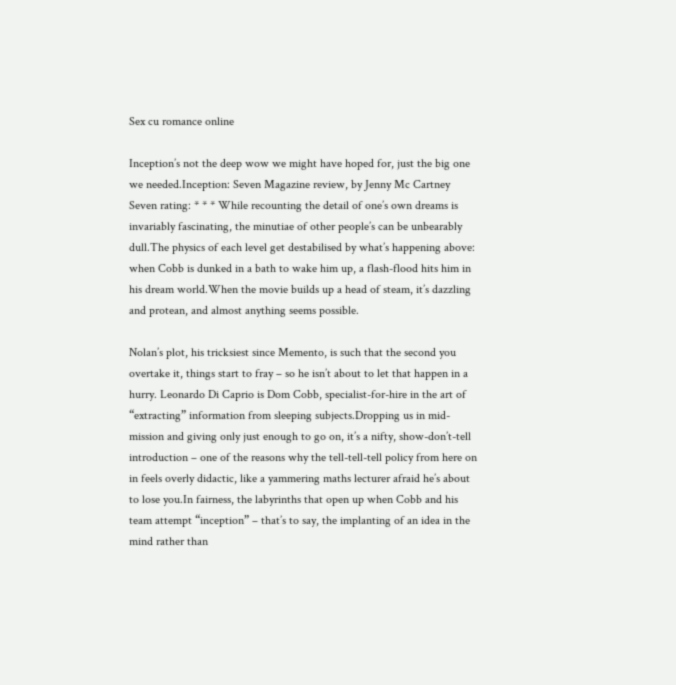Sex cu romance online

Inception’s not the deep wow we might have hoped for, just the big one we needed.Inception: Seven Magazine review, by Jenny Mc Cartney Seven rating: * * * While recounting the detail of one’s own dreams is invariably fascinating, the minutiae of other people’s can be unbearably dull.The physics of each level get destabilised by what’s happening above: when Cobb is dunked in a bath to wake him up, a flash-flood hits him in his dream world.When the movie builds up a head of steam, it’s dazzling and protean, and almost anything seems possible.

Nolan’s plot, his tricksiest since Memento, is such that the second you overtake it, things start to fray – so he isn’t about to let that happen in a hurry. Leonardo Di Caprio is Dom Cobb, specialist-for-hire in the art of “extracting” information from sleeping subjects.Dropping us in mid-mission and giving only just enough to go on, it’s a nifty, show-don’t-tell introduction – one of the reasons why the tell-tell-tell policy from here on in feels overly didactic, like a yammering maths lecturer afraid he’s about to lose you.In fairness, the labyrinths that open up when Cobb and his team attempt “inception” – that’s to say, the implanting of an idea in the mind rather than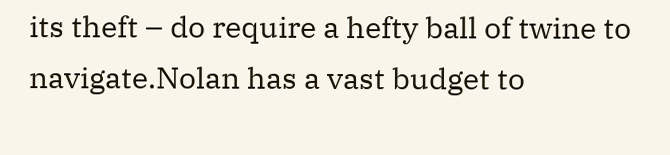its theft – do require a hefty ball of twine to navigate.Nolan has a vast budget to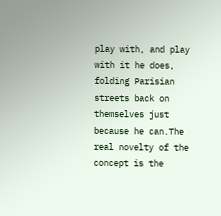play with, and play with it he does, folding Parisian streets back on themselves just because he can.The real novelty of the concept is the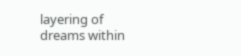layering of dreams within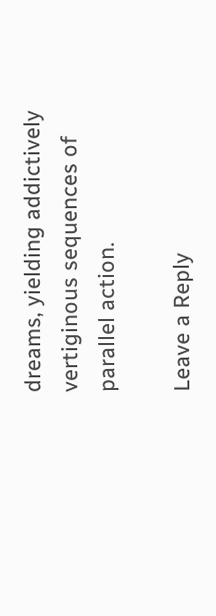dreams, yielding addictively vertiginous sequences of parallel action.

Leave a Reply